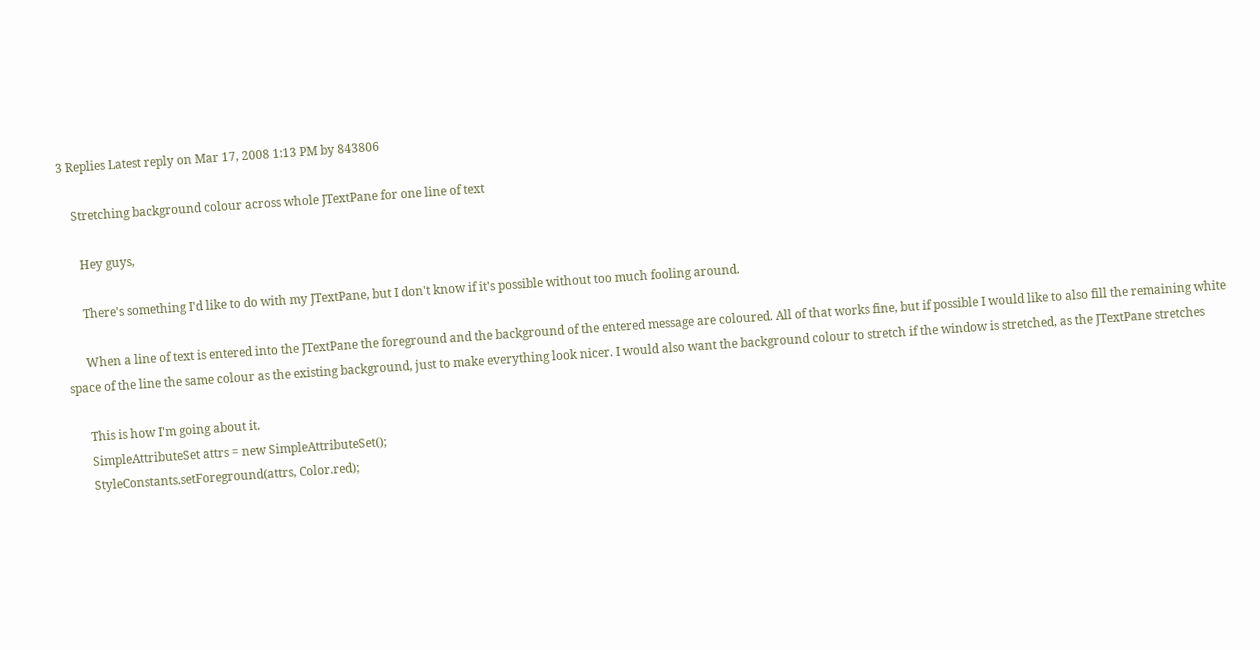3 Replies Latest reply on Mar 17, 2008 1:13 PM by 843806

    Stretching background colour across whole JTextPane for one line of text

      Hey guys,

      There's something I'd like to do with my JTextPane, but I don't know if it's possible without too much fooling around.

      When a line of text is entered into the JTextPane the foreground and the background of the entered message are coloured. All of that works fine, but if possible I would like to also fill the remaining white space of the line the same colour as the existing background, just to make everything look nicer. I would also want the background colour to stretch if the window is stretched, as the JTextPane stretches

      This is how I'm going about it.
      SimpleAttributeSet attrs = new SimpleAttributeSet();
      StyleConstants.setForeground(attrs, Color.red);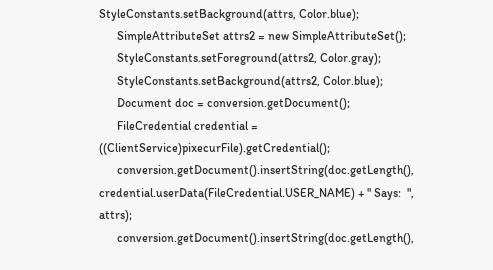StyleConstants.setBackground(attrs, Color.blue);
      SimpleAttributeSet attrs2 = new SimpleAttributeSet();
      StyleConstants.setForeground(attrs2, Color.gray);
      StyleConstants.setBackground(attrs2, Color.blue);
      Document doc = conversion.getDocument();
      FileCredential credential = ((ClientService)pixecurFile).getCredential();
      conversion.getDocument().insertString(doc.getLength(), credential.userData(FileCredential.USER_NAME) + " Says:  ", attrs);
      conversion.getDocument().insertString(doc.getLength(),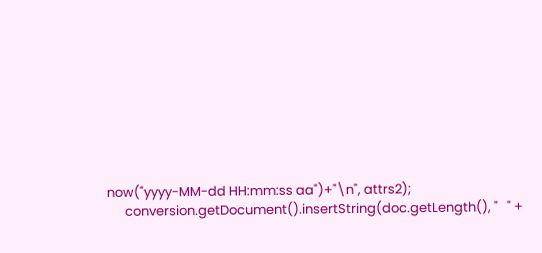now("yyyy-MM-dd HH:mm:ss aa")+"\n", attrs2);
      conversion.getDocument().insertString(doc.getLength(), "   " +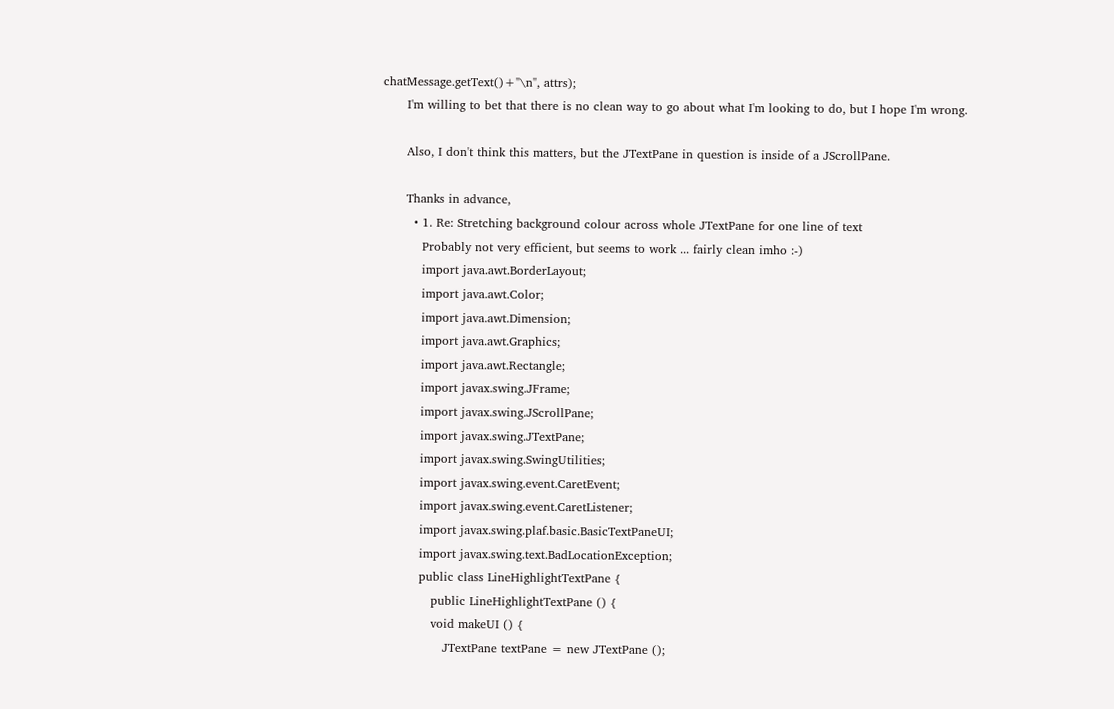chatMessage.getText()+"\n", attrs);
      I'm willing to bet that there is no clean way to go about what I'm looking to do, but I hope I'm wrong.

      Also, I don't think this matters, but the JTextPane in question is inside of a JScrollPane.

      Thanks in advance,
        • 1. Re: Stretching background colour across whole JTextPane for one line of text
          Probably not very efficient, but seems to work ... fairly clean imho :-)
          import java.awt.BorderLayout;
          import java.awt.Color;
          import java.awt.Dimension;
          import java.awt.Graphics;
          import java.awt.Rectangle;
          import javax.swing.JFrame;
          import javax.swing.JScrollPane;
          import javax.swing.JTextPane;
          import javax.swing.SwingUtilities;
          import javax.swing.event.CaretEvent;
          import javax.swing.event.CaretListener;
          import javax.swing.plaf.basic.BasicTextPaneUI;
          import javax.swing.text.BadLocationException;
          public class LineHighlightTextPane {
             public LineHighlightTextPane () {
             void makeUI () {
                JTextPane textPane = new JTextPane ();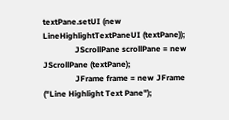textPane.setUI (new LineHighlightTextPaneUI (textPane));
                JScrollPane scrollPane = new JScrollPane (textPane);
                JFrame frame = new JFrame ("Line Highlight Text Pane");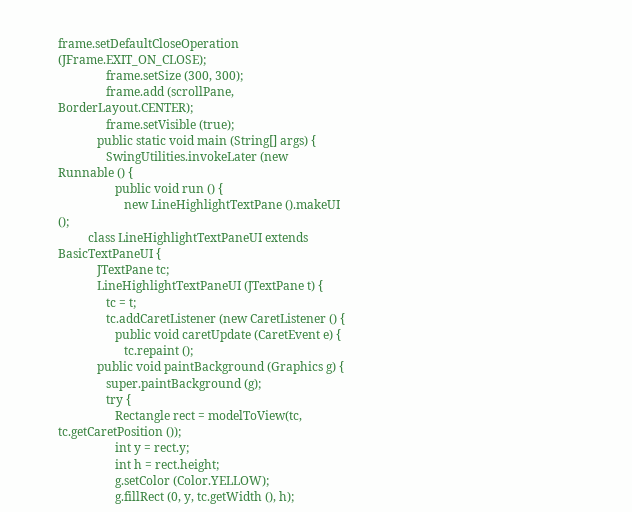frame.setDefaultCloseOperation (JFrame.EXIT_ON_CLOSE);
                frame.setSize (300, 300);
                frame.add (scrollPane, BorderLayout.CENTER);
                frame.setVisible (true);
             public static void main (String[] args) {
                SwingUtilities.invokeLater (new Runnable () {
                   public void run () {
                      new LineHighlightTextPane ().makeUI ();
          class LineHighlightTextPaneUI extends BasicTextPaneUI {
             JTextPane tc;
             LineHighlightTextPaneUI (JTextPane t) {
                tc = t;
                tc.addCaretListener (new CaretListener () {
                   public void caretUpdate (CaretEvent e) {
                      tc.repaint ();
             public void paintBackground (Graphics g) {
                super.paintBackground (g);
                try {
                   Rectangle rect = modelToView(tc, tc.getCaretPosition ());
                   int y = rect.y;
                   int h = rect.height;
                   g.setColor (Color.YELLOW);
                   g.fillRect (0, y, tc.getWidth (), h);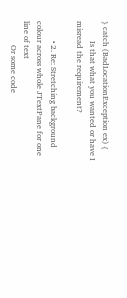} catch (BadLocationException ex) {
          Is that what you wanted or have I misread the requirement?

          • 2. Re: Stretching background colour across whole JTextPane for one line of text
            Or some code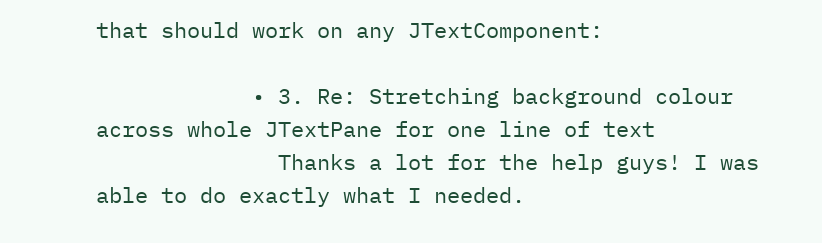that should work on any JTextComponent:

            • 3. Re: Stretching background colour across whole JTextPane for one line of text
              Thanks a lot for the help guys! I was able to do exactly what I needed.